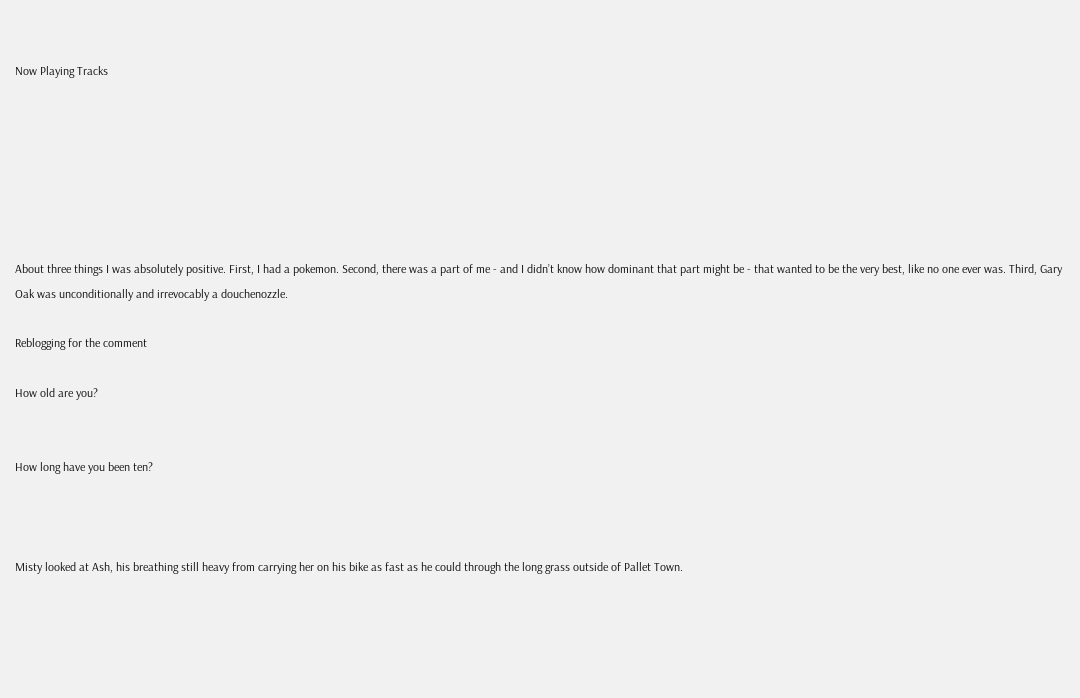Now Playing Tracks







About three things I was absolutely positive. First, I had a pokemon. Second, there was a part of me - and I didn’t know how dominant that part might be - that wanted to be the very best, like no one ever was. Third, Gary Oak was unconditionally and irrevocably a douchenozzle.

Reblogging for the comment

How old are you?


How long have you been ten?



Misty looked at Ash, his breathing still heavy from carrying her on his bike as fast as he could through the long grass outside of Pallet Town.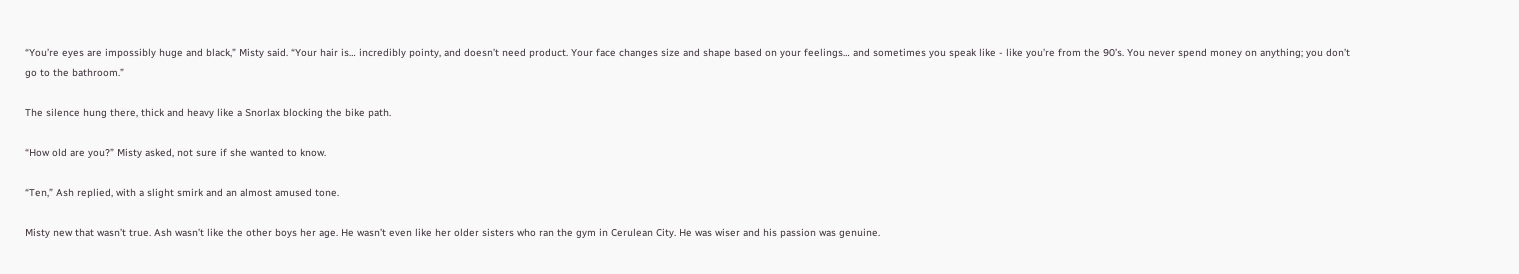“You’re eyes are impossibly huge and black,” Misty said. “Your hair is… incredibly pointy, and doesn’t need product. Your face changes size and shape based on your feelings… and sometimes you speak like - like you’re from the 90’s. You never spend money on anything; you don’t go to the bathroom.”

The silence hung there, thick and heavy like a Snorlax blocking the bike path.

“How old are you?” Misty asked, not sure if she wanted to know.

“Ten,” Ash replied, with a slight smirk and an almost amused tone.

Misty new that wasn’t true. Ash wasn’t like the other boys her age. He wasn’t even like her older sisters who ran the gym in Cerulean City. He was wiser and his passion was genuine.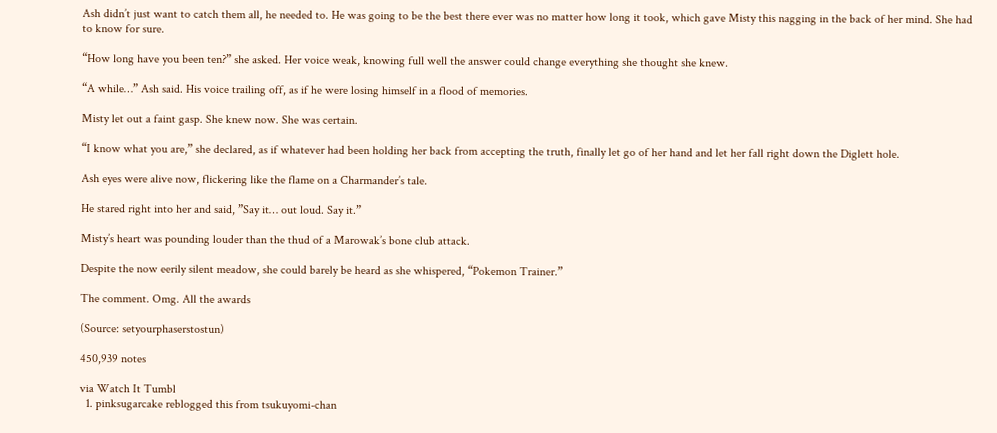Ash didn’t just want to catch them all, he needed to. He was going to be the best there ever was no matter how long it took, which gave Misty this nagging in the back of her mind. She had to know for sure.

“How long have you been ten?” she asked. Her voice weak, knowing full well the answer could change everything she thought she knew.

“A while…” Ash said. His voice trailing off, as if he were losing himself in a flood of memories.

Misty let out a faint gasp. She knew now. She was certain.

“I know what you are,” she declared, as if whatever had been holding her back from accepting the truth, finally let go of her hand and let her fall right down the Diglett hole.

Ash eyes were alive now, flickering like the flame on a Charmander’s tale.

He stared right into her and said, ”Say it… out loud. Say it.”

Misty’s heart was pounding louder than the thud of a Marowak’s bone club attack.

Despite the now eerily silent meadow, she could barely be heard as she whispered, “Pokemon Trainer.”

The comment. Omg. All the awards

(Source: setyourphaserstostun)

450,939 notes

via Watch It Tumbl
  1. pinksugarcake reblogged this from tsukuyomi-chan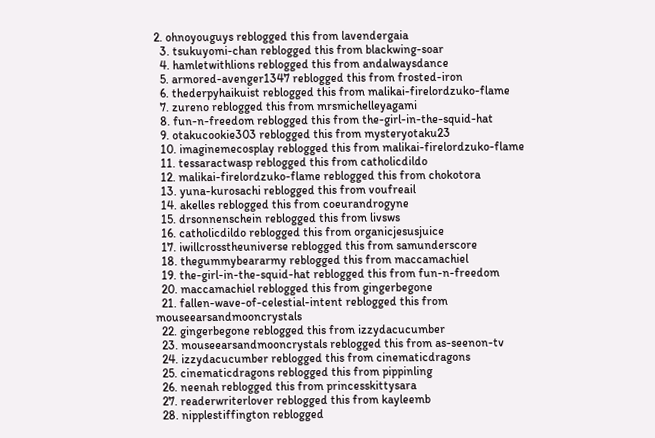2. ohnoyouguys reblogged this from lavendergaia
  3. tsukuyomi-chan reblogged this from blackwing-soar
  4. hamletwithlions reblogged this from andalwaysdance
  5. armored-avenger1347 reblogged this from frosted-iron
  6. thederpyhaikuist reblogged this from malikai-firelordzuko-flame
  7. zureno reblogged this from mrsmichelleyagami
  8. fun-n-freedom reblogged this from the-girl-in-the-squid-hat
  9. otakucookie303 reblogged this from mysteryotaku23
  10. imaginemecosplay reblogged this from malikai-firelordzuko-flame
  11. tessaractwasp reblogged this from catholicdildo
  12. malikai-firelordzuko-flame reblogged this from chokotora
  13. yuna-kurosachi reblogged this from voufreail
  14. akelles reblogged this from coeurandrogyne
  15. drsonnenschein reblogged this from livsws
  16. catholicdildo reblogged this from organicjesusjuice
  17. iwillcrosstheuniverse reblogged this from samunderscore
  18. thegummybeararmy reblogged this from maccamachiel
  19. the-girl-in-the-squid-hat reblogged this from fun-n-freedom
  20. maccamachiel reblogged this from gingerbegone
  21. fallen-wave-of-celestial-intent reblogged this from mouseearsandmooncrystals
  22. gingerbegone reblogged this from izzydacucumber
  23. mouseearsandmooncrystals reblogged this from as-seenon-tv
  24. izzydacucumber reblogged this from cinematicdragons
  25. cinematicdragons reblogged this from pippinling
  26. neenah reblogged this from princesskittysara
  27. readerwriterlover reblogged this from kayleemb
  28. nipplestiffington reblogged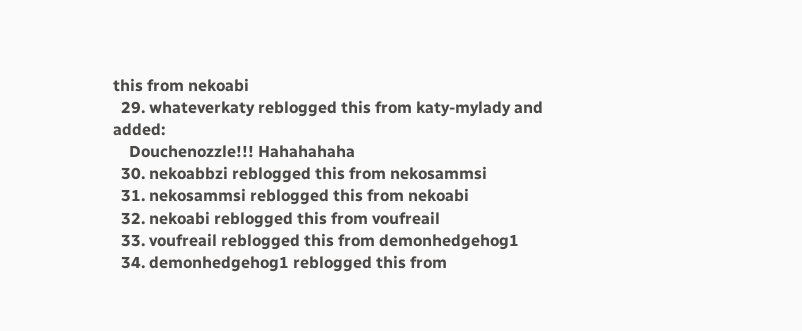this from nekoabi
  29. whateverkaty reblogged this from katy-mylady and added:
    Douchenozzle!!! Hahahahaha
  30. nekoabbzi reblogged this from nekosammsi
  31. nekosammsi reblogged this from nekoabi
  32. nekoabi reblogged this from voufreail
  33. voufreail reblogged this from demonhedgehog1
  34. demonhedgehog1 reblogged this from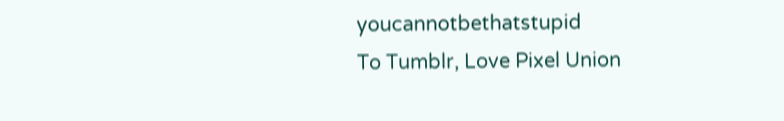youcannotbethatstupid
To Tumblr, Love Pixel Union